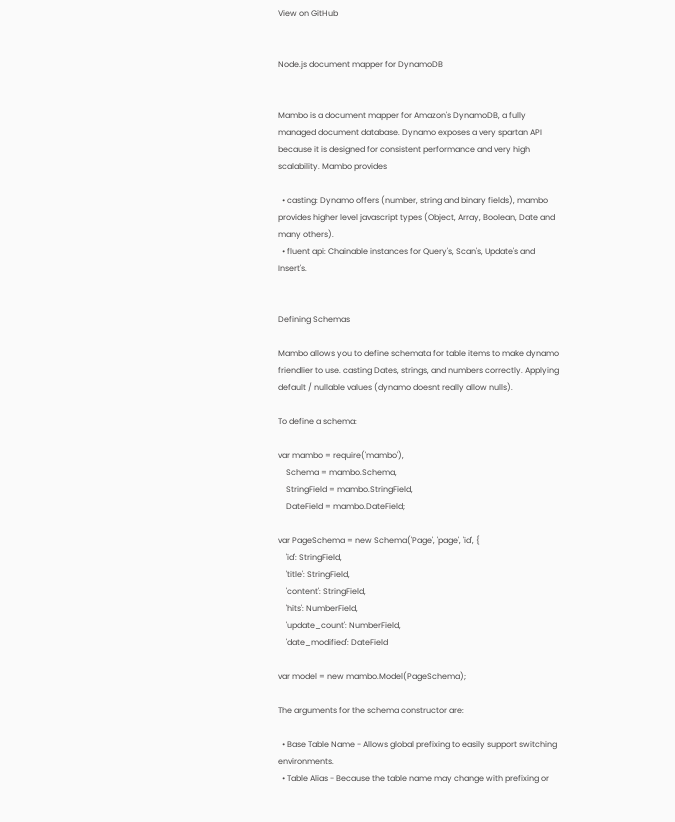View on GitHub


Node.js document mapper for DynamoDB


Mambo is a document mapper for Amazon's DynamoDB, a fully managed document database. Dynamo exposes a very spartan API because it is designed for consistent performance and very high scalability. Mambo provides

  • casting: Dynamo offers (number, string and binary fields), mambo provides higher level javascript types (Object, Array, Boolean, Date and many others).
  • fluent api: Chainable instances for Query's, Scan's, Update's and Insert's.


Defining Schemas

Mambo allows you to define schemata for table items to make dynamo friendlier to use. casting Dates, strings, and numbers correctly. Applying default / nullable values (dynamo doesnt really allow nulls).

To define a schema:

var mambo = require('mambo'),
    Schema = mambo.Schema,
    StringField = mambo.StringField,
    DateField = mambo.DateField;

var PageSchema = new Schema('Page', 'page', 'id', {
    'id': StringField,
    'title': StringField,
    'content': StringField,
    'hits': NumberField,
    'update_count': NumberField,
    'date_modified': DateField

var model = new mambo.Model(PageSchema);

The arguments for the schema constructor are:

  • Base Table Name - Allows global prefixing to easily support switching environments.
  • Table Alias - Because the table name may change with prefixing or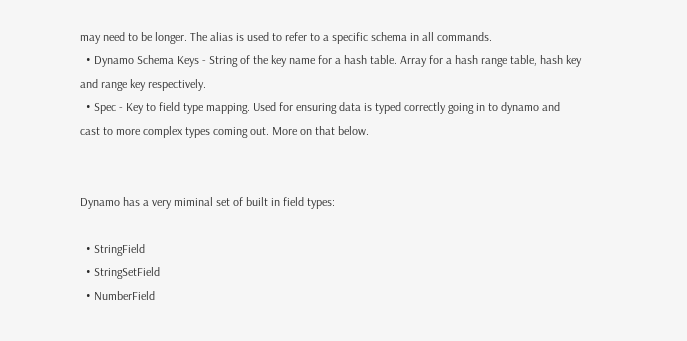may need to be longer. The alias is used to refer to a specific schema in all commands.
  • Dynamo Schema Keys - String of the key name for a hash table. Array for a hash range table, hash key and range key respectively.
  • Spec - Key to field type mapping. Used for ensuring data is typed correctly going in to dynamo and cast to more complex types coming out. More on that below.


Dynamo has a very miminal set of built in field types:

  • StringField
  • StringSetField
  • NumberField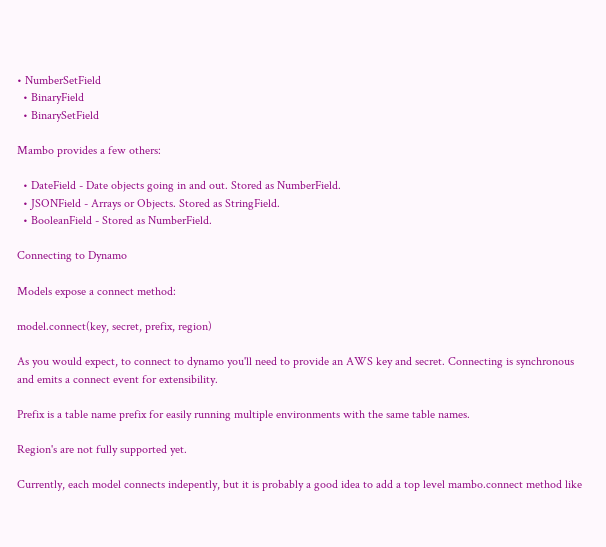• NumberSetField
  • BinaryField
  • BinarySetField

Mambo provides a few others:

  • DateField - Date objects going in and out. Stored as NumberField.
  • JSONField - Arrays or Objects. Stored as StringField.
  • BooleanField - Stored as NumberField.

Connecting to Dynamo

Models expose a connect method:

model.connect(key, secret, prefix, region)

As you would expect, to connect to dynamo you'll need to provide an AWS key and secret. Connecting is synchronous and emits a connect event for extensibility.

Prefix is a table name prefix for easily running multiple environments with the same table names.

Region's are not fully supported yet.

Currently, each model connects indepently, but it is probably a good idea to add a top level mambo.connect method like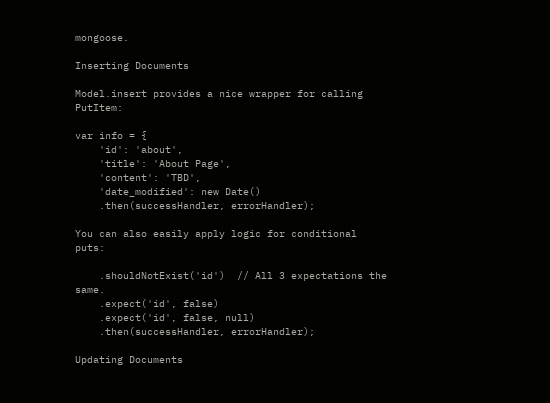mongoose.

Inserting Documents

Model.insert provides a nice wrapper for calling PutItem:

var info = {
    'id': 'about',
    'title': 'About Page',
    'content': 'TBD',
    'date_modified': new Date()
    .then(successHandler, errorHandler);

You can also easily apply logic for conditional puts:

    .shouldNotExist('id')  // All 3 expectations the same.
    .expect('id', false)
    .expect('id', false, null)
    .then(successHandler, errorHandler);

Updating Documents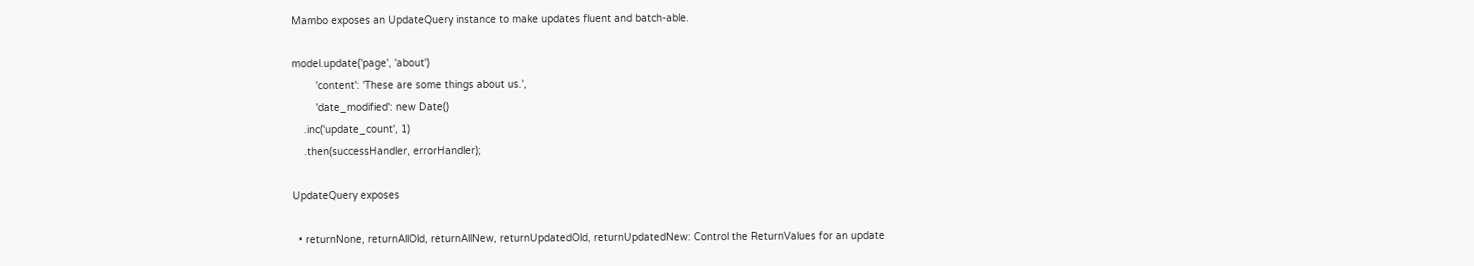Mambo exposes an UpdateQuery instance to make updates fluent and batch-able.

model.update('page', 'about')
        'content': 'These are some things about us.',
        'date_modified': new Date()
    .inc('update_count', 1)
    .then(successHandler, errorHandler);

UpdateQuery exposes

  • returnNone, returnAllOld, returnAllNew, returnUpdatedOld, returnUpdatedNew: Control the ReturnValues for an update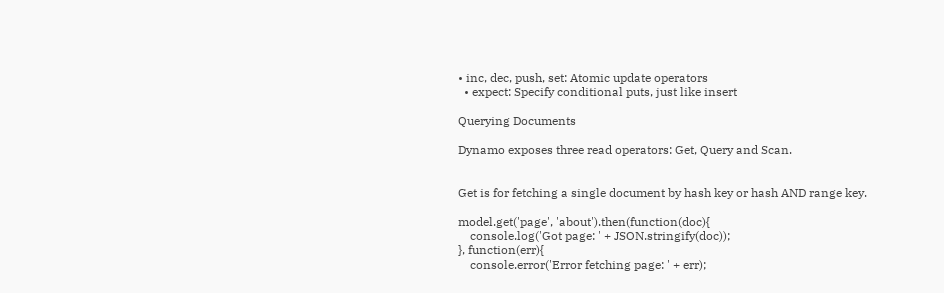• inc, dec, push, set: Atomic update operators
  • expect: Specify conditional puts, just like insert

Querying Documents

Dynamo exposes three read operators: Get, Query and Scan.


Get is for fetching a single document by hash key or hash AND range key.

model.get('page', 'about').then(function(doc){
    console.log('Got page: ' + JSON.stringify(doc));
}, function(err){
    console.error('Error fetching page: ' + err);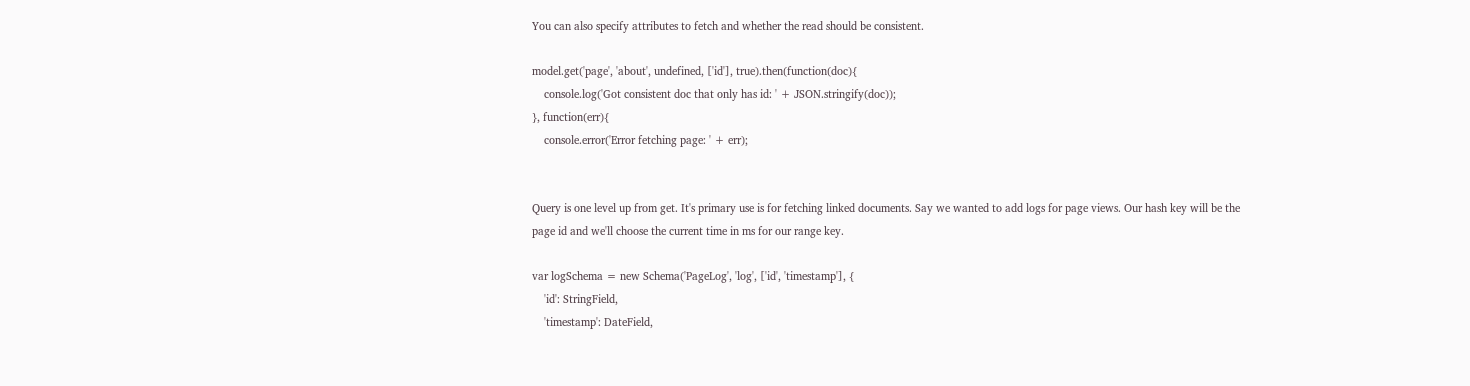You can also specify attributes to fetch and whether the read should be consistent.

model.get('page', 'about', undefined, ['id'], true).then(function(doc){
    console.log('Got consistent doc that only has id: ' + JSON.stringify(doc));
}, function(err){
    console.error('Error fetching page: ' + err);


Query is one level up from get. It's primary use is for fetching linked documents. Say we wanted to add logs for page views. Our hash key will be the page id and we'll choose the current time in ms for our range key.

var logSchema = new Schema('PageLog', 'log', ['id', 'timestamp'], {
    'id': StringField,
    'timestamp': DateField,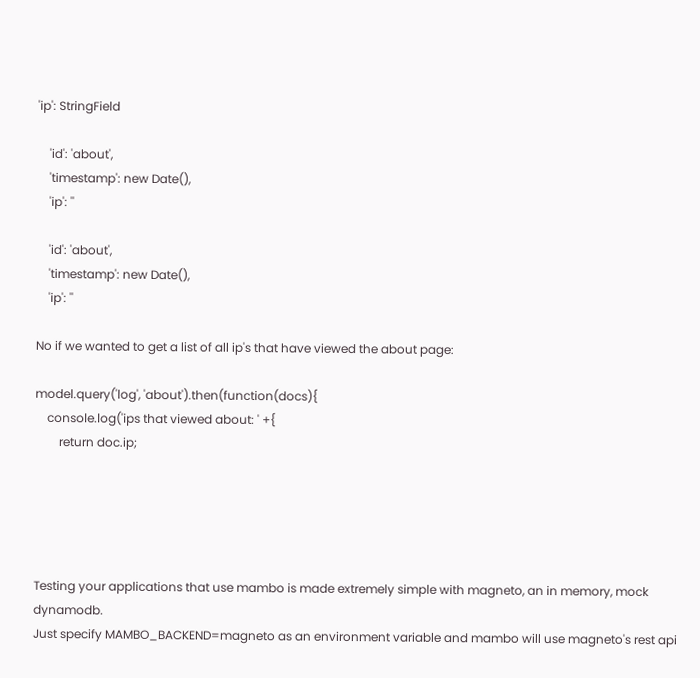'ip': StringField

    'id': 'about',
    'timestamp': new Date(),
    'ip': ''

    'id': 'about',
    'timestamp': new Date(),
    'ip': ''

No if we wanted to get a list of all ip's that have viewed the about page:

model.query('log', 'about').then(function(docs){
    console.log('ips that viewed about: ' +{
        return doc.ip;





Testing your applications that use mambo is made extremely simple with magneto, an in memory, mock dynamodb.
Just specify MAMBO_BACKEND=magneto as an environment variable and mambo will use magneto's rest api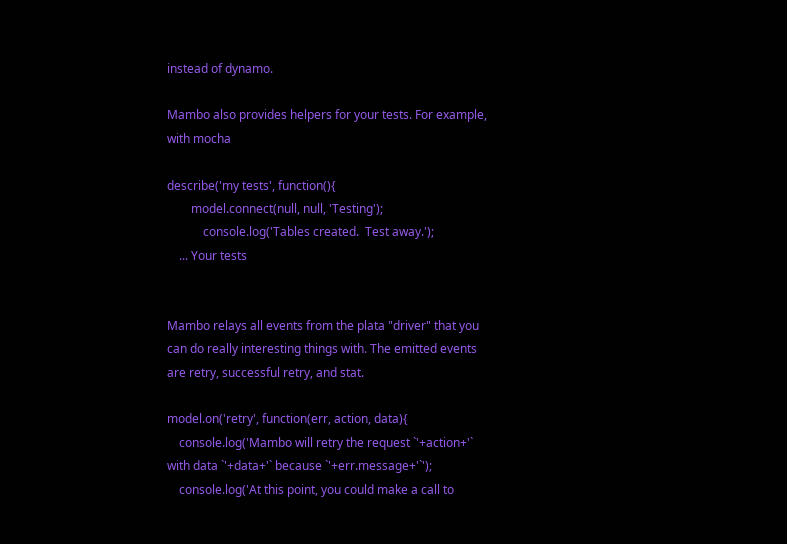instead of dynamo.

Mambo also provides helpers for your tests. For example, with mocha

describe('my tests', function(){
        model.connect(null, null, 'Testing');
            console.log('Tables created.  Test away.');
    ... Your tests


Mambo relays all events from the plata "driver" that you can do really interesting things with. The emitted events are retry, successful retry, and stat.

model.on('retry', function(err, action, data){
    console.log('Mambo will retry the request `'+action+'` with data `'+data+'` because `'+err.message+'`');
    console.log('At this point, you could make a call to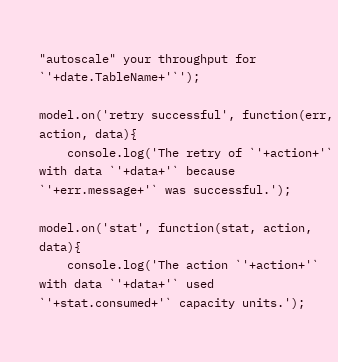"autoscale" your throughput for `'+date.TableName+'`');

model.on('retry successful', function(err, action, data){
    console.log('The retry of `'+action+'` with data `'+data+'` because `'+err.message+'` was successful.');

model.on('stat', function(stat, action, data){
    console.log('The action `'+action+'` with data `'+data+'` used `'+stat.consumed+'` capacity units.');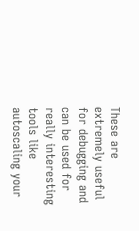These are extremely useful for debugging and can be used for really interesting tools like autoscaling your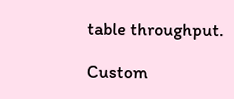table throughput.

Custom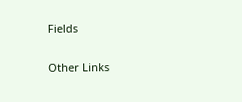Fields


Other Links